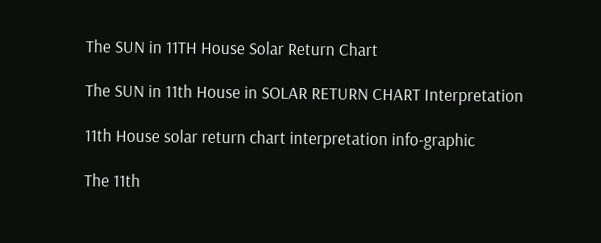The SUN in 11TH House Solar Return Chart

The SUN in 11th House in SOLAR RETURN CHART Interpretation

11th House solar return chart interpretation info-graphic

The 11th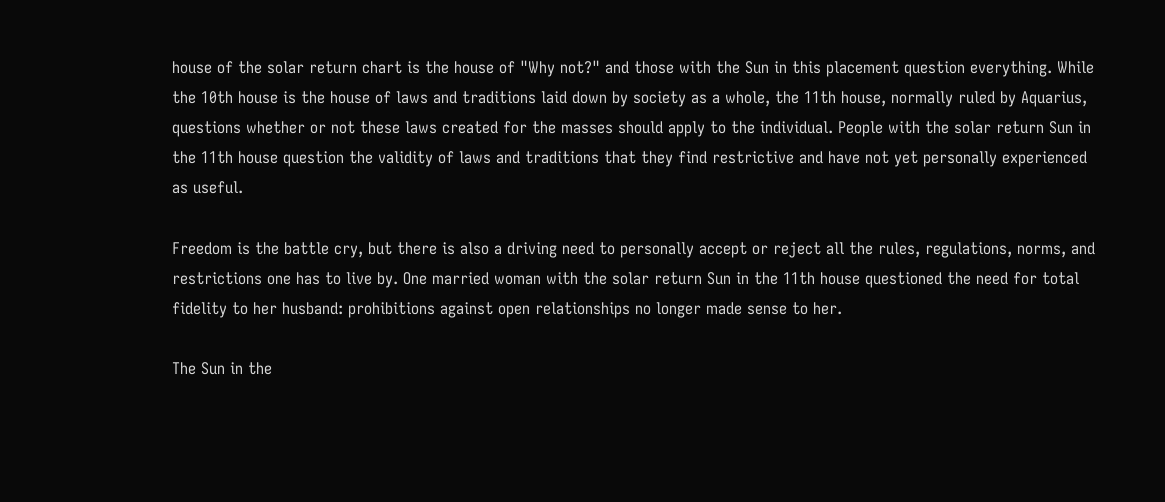house of the solar return chart is the house of "Why not?" and those with the Sun in this placement question everything. While the 10th house is the house of laws and traditions laid down by society as a whole, the 11th house, normally ruled by Aquarius, questions whether or not these laws created for the masses should apply to the individual. People with the solar return Sun in the 11th house question the validity of laws and traditions that they find restrictive and have not yet personally experienced as useful.

Freedom is the battle cry, but there is also a driving need to personally accept or reject all the rules, regulations, norms, and restrictions one has to live by. One married woman with the solar return Sun in the 11th house questioned the need for total fidelity to her husband: prohibitions against open relationships no longer made sense to her.

The Sun in the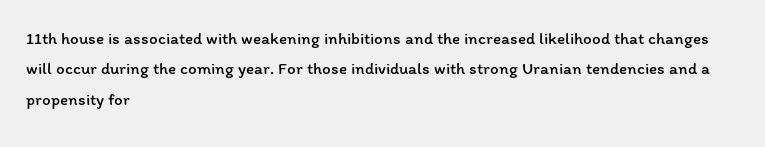11th house is associated with weakening inhibitions and the increased likelihood that changes will occur during the coming year. For those individuals with strong Uranian tendencies and a propensity for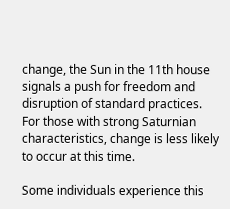change, the Sun in the 11th house signals a push for freedom and disruption of standard practices. For those with strong Saturnian characteristics, change is less likely to occur at this time.

Some individuals experience this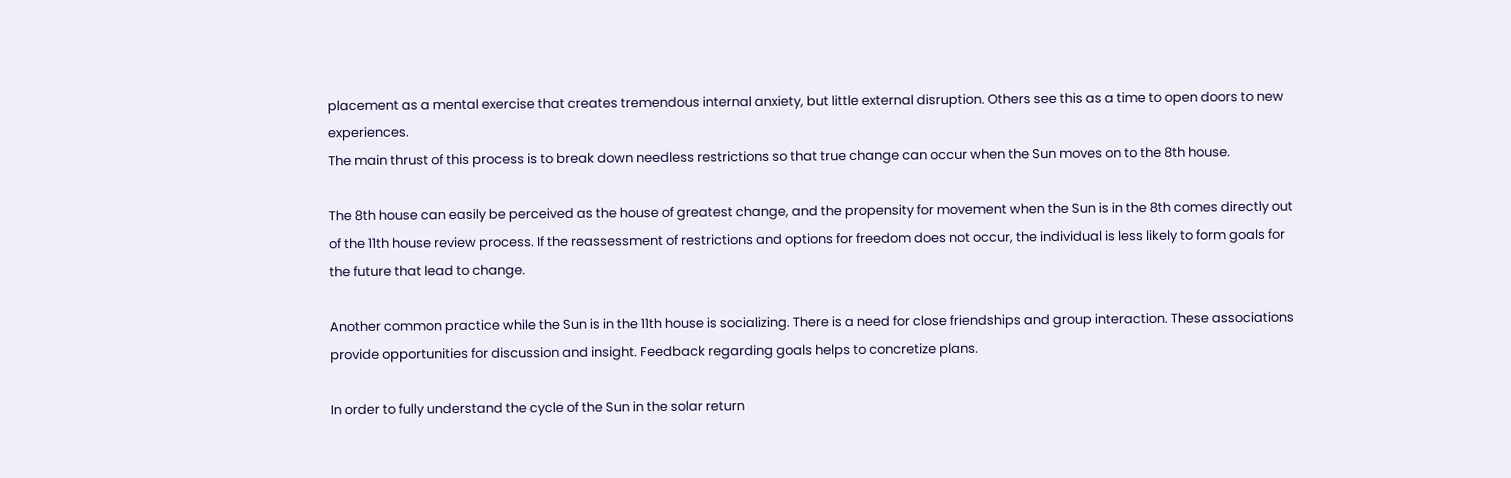placement as a mental exercise that creates tremendous internal anxiety, but little external disruption. Others see this as a time to open doors to new experiences.
The main thrust of this process is to break down needless restrictions so that true change can occur when the Sun moves on to the 8th house.

The 8th house can easily be perceived as the house of greatest change, and the propensity for movement when the Sun is in the 8th comes directly out of the 11th house review process. If the reassessment of restrictions and options for freedom does not occur, the individual is less likely to form goals for the future that lead to change.

Another common practice while the Sun is in the 11th house is socializing. There is a need for close friendships and group interaction. These associations provide opportunities for discussion and insight. Feedback regarding goals helps to concretize plans.

In order to fully understand the cycle of the Sun in the solar return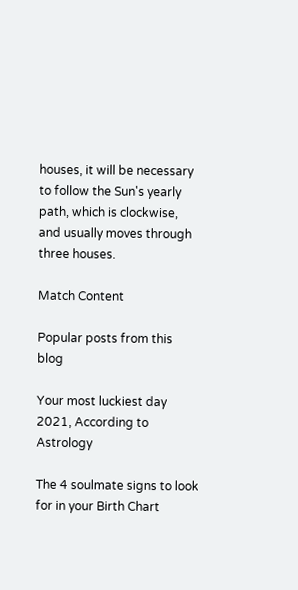houses, it will be necessary to follow the Sun's yearly path, which is clockwise, and usually moves through three houses.

Match Content

Popular posts from this blog

Your most luckiest day 2021, According to Astrology

The 4 soulmate signs to look for in your Birth Chart